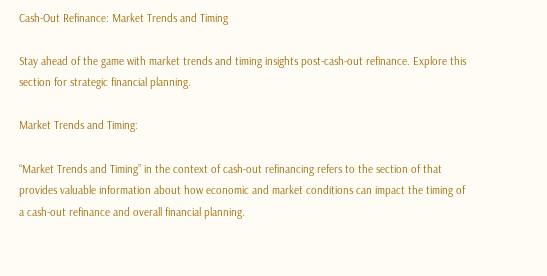Cash-Out Refinance: Market Trends and Timing

Stay ahead of the game with market trends and timing insights post-cash-out refinance. Explore this section for strategic financial planning.

Market Trends and Timing:

“Market Trends and Timing” in the context of cash-out refinancing refers to the section of that provides valuable information about how economic and market conditions can impact the timing of a cash-out refinance and overall financial planning.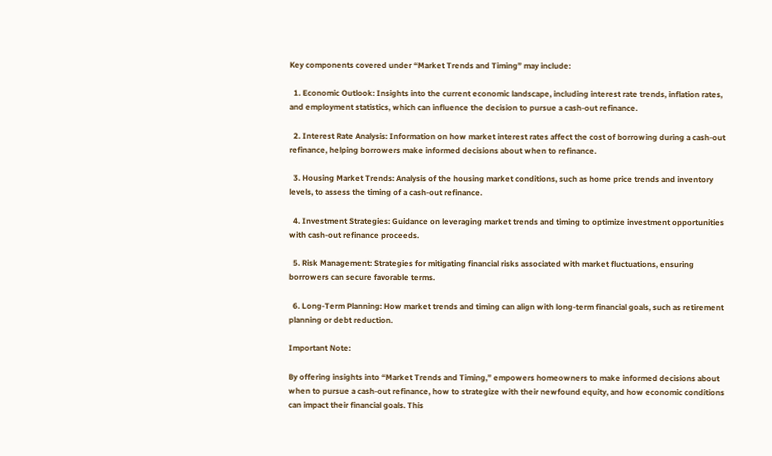Key components covered under “Market Trends and Timing” may include:

  1. Economic Outlook: Insights into the current economic landscape, including interest rate trends, inflation rates, and employment statistics, which can influence the decision to pursue a cash-out refinance.

  2. Interest Rate Analysis: Information on how market interest rates affect the cost of borrowing during a cash-out refinance, helping borrowers make informed decisions about when to refinance.

  3. Housing Market Trends: Analysis of the housing market conditions, such as home price trends and inventory levels, to assess the timing of a cash-out refinance.

  4. Investment Strategies: Guidance on leveraging market trends and timing to optimize investment opportunities with cash-out refinance proceeds.

  5. Risk Management: Strategies for mitigating financial risks associated with market fluctuations, ensuring borrowers can secure favorable terms.

  6. Long-Term Planning: How market trends and timing can align with long-term financial goals, such as retirement planning or debt reduction.

Important Note:

By offering insights into “Market Trends and Timing,” empowers homeowners to make informed decisions about when to pursue a cash-out refinance, how to strategize with their newfound equity, and how economic conditions can impact their financial goals. This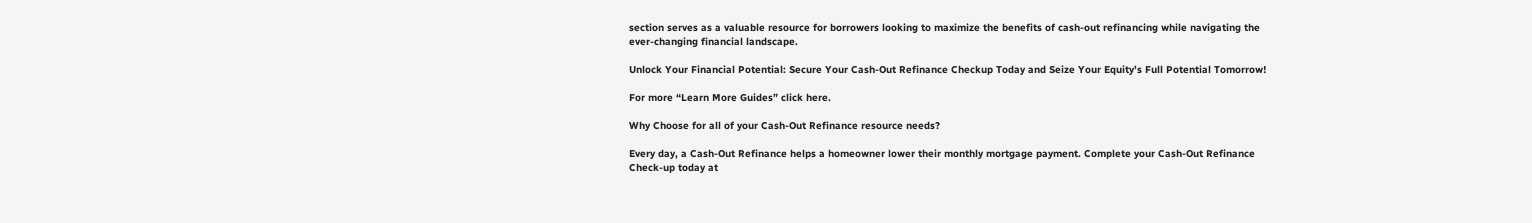section serves as a valuable resource for borrowers looking to maximize the benefits of cash-out refinancing while navigating the ever-changing financial landscape.

Unlock Your Financial Potential: Secure Your Cash-Out Refinance Checkup Today and Seize Your Equity’s Full Potential Tomorrow!

For more “Learn More Guides” click here.

Why Choose for all of your Cash-Out Refinance resource needs?

Every day, a Cash-Out Refinance helps a homeowner lower their monthly mortgage payment. Complete your Cash-Out Refinance Check-up today at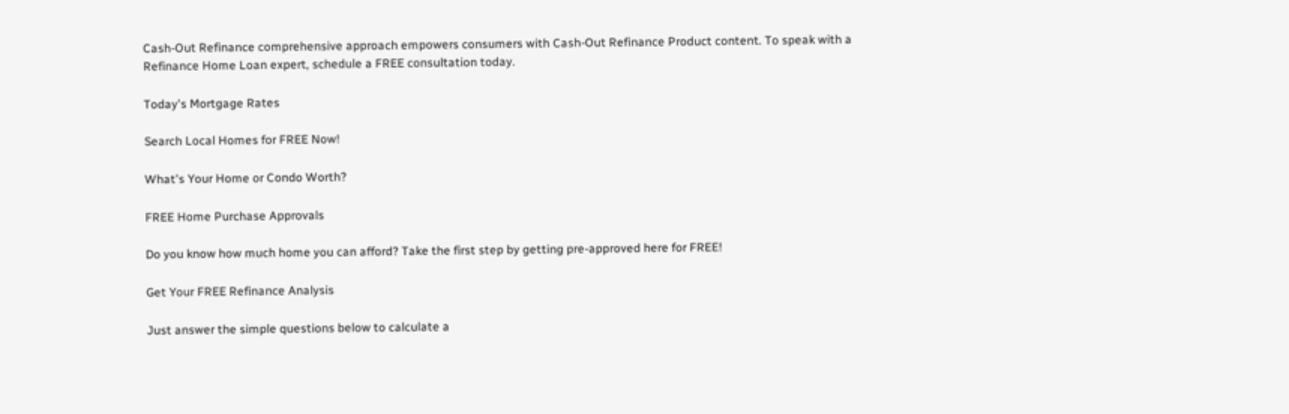Cash-Out Refinance comprehensive approach empowers consumers with Cash-Out Refinance Product content. To speak with a Refinance Home Loan expert, schedule a FREE consultation today.

Today's Mortgage Rates

Search Local Homes for FREE Now!

What's Your Home or Condo Worth?

FREE Home Purchase Approvals

Do you know how much home you can afford? Take the first step by getting pre-approved here for FREE!

Get Your FREE Refinance Analysis

Just answer the simple questions below to calculate a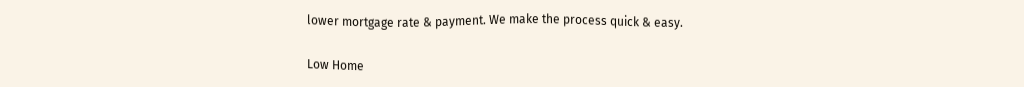lower mortgage rate & payment. We make the process quick & easy.

Low Home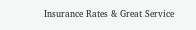Insurance Rates & Great Service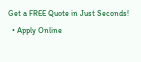Get a FREE Quote in Just Seconds!
  • Apply Online